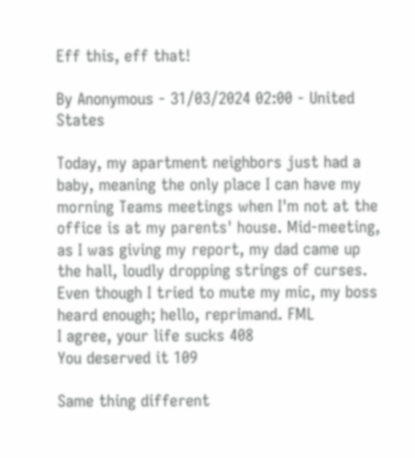Eff this, eff that!

By Anonymous - 31/03/2024 02:00 - United States

Today, my apartment neighbors just had a baby, meaning the only place I can have my morning Teams meetings when I'm not at the office is at my parents' house. Mid-meeting, as I was giving my report, my dad came up the hall, loudly dropping strings of curses. Even though I tried to mute my mic, my boss heard enough; hello, reprimand. FML
I agree, your life sucks 408
You deserved it 109

Same thing different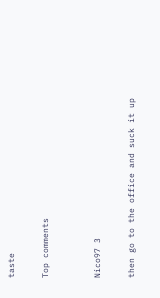taste

Top comments


Nico97 3

then go to the office and suck it up